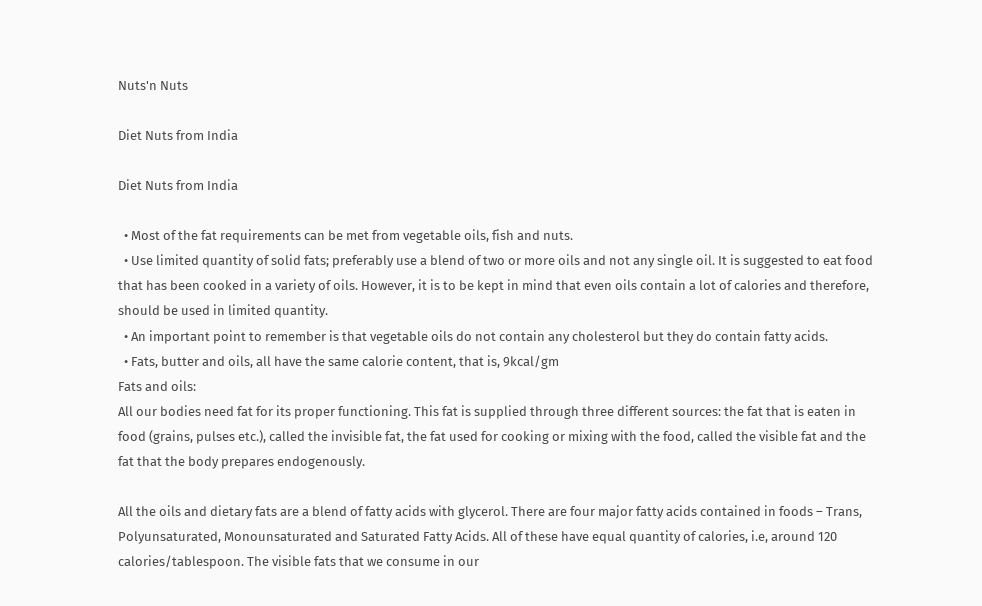Nuts'n Nuts

Diet Nuts from India

Diet Nuts from India

  • Most of the fat requirements can be met from vegetable oils, fish and nuts.
  • Use limited quantity of solid fats; preferably use a blend of two or more oils and not any single oil. It is suggested to eat food that has been cooked in a variety of oils. However, it is to be kept in mind that even oils contain a lot of calories and therefore, should be used in limited quantity.
  • An important point to remember is that vegetable oils do not contain any cholesterol but they do contain fatty acids.
  • Fats, butter and oils, all have the same calorie content, that is, 9kcal/gm
Fats and oils:
All our bodies need fat for its proper functioning. This fat is supplied through three different sources: the fat that is eaten in food (grains, pulses etc.), called the invisible fat, the fat used for cooking or mixing with the food, called the visible fat and the fat that the body prepares endogenously.

All the oils and dietary fats are a blend of fatty acids with glycerol. There are four major fatty acids contained in foods – Trans, Polyunsaturated, Monounsaturated and Saturated Fatty Acids. All of these have equal quantity of calories, i.e, around 120 calories/tablespoon. The visible fats that we consume in our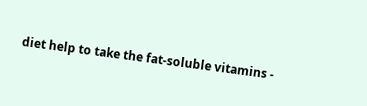diet help to take the fat-soluble vitamins -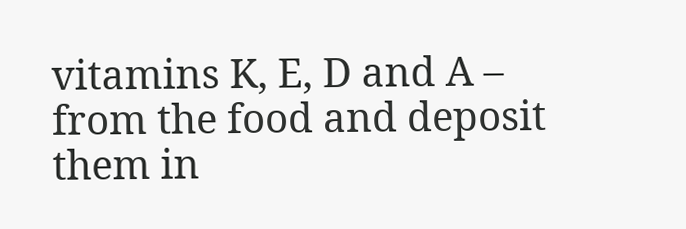vitamins K, E, D and A – from the food and deposit them in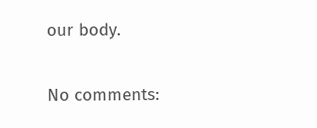our body.

No comments: